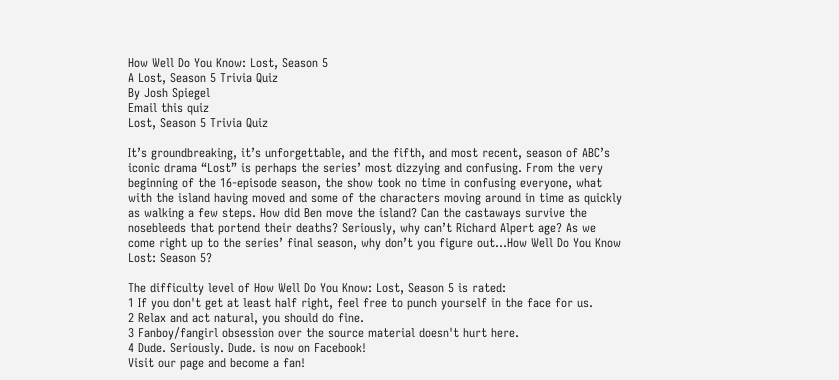How Well Do You Know: Lost, Season 5
A Lost, Season 5 Trivia Quiz
By Josh Spiegel
Email this quiz
Lost, Season 5 Trivia Quiz

It’s groundbreaking, it’s unforgettable, and the fifth, and most recent, season of ABC’s iconic drama “Lost” is perhaps the series’ most dizzying and confusing. From the very beginning of the 16-episode season, the show took no time in confusing everyone, what with the island having moved and some of the characters moving around in time as quickly as walking a few steps. How did Ben move the island? Can the castaways survive the nosebleeds that portend their deaths? Seriously, why can’t Richard Alpert age? As we come right up to the series’ final season, why don’t you figure out…How Well Do You Know Lost: Season 5?

The difficulty level of How Well Do You Know: Lost, Season 5 is rated:
1 If you don't get at least half right, feel free to punch yourself in the face for us.
2 Relax and act natural, you should do fine.
3 Fanboy/fangirl obsession over the source material doesn't hurt here.
4 Dude. Seriously. Dude. is now on Facebook!
Visit our page and become a fan!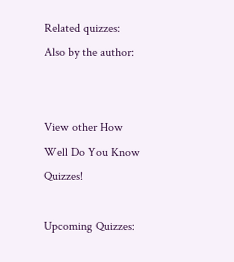Related quizzes:
Also by the author:


View other How Well Do You Know Quizzes!

Upcoming Quizzes: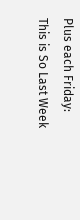Plus each Friday:
This is So Last Week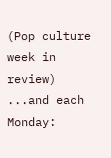(Pop culture week in review)
...and each Monday: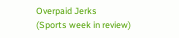Overpaid Jerks
(Sports week in review)